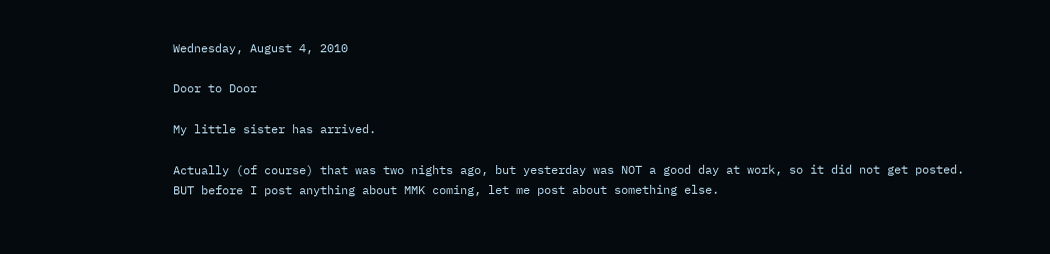Wednesday, August 4, 2010

Door to Door

My little sister has arrived.

Actually (of course) that was two nights ago, but yesterday was NOT a good day at work, so it did not get posted. BUT before I post anything about MMK coming, let me post about something else.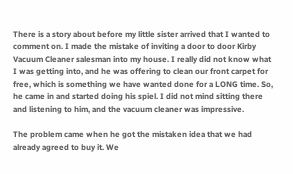There is a story about before my little sister arrived that I wanted to comment on. I made the mistake of inviting a door to door Kirby Vacuum Cleaner salesman into my house. I really did not know what I was getting into, and he was offering to clean our front carpet for free, which is something we have wanted done for a LONG time. So, he came in and started doing his spiel. I did not mind sitting there and listening to him, and the vacuum cleaner was impressive.

The problem came when he got the mistaken idea that we had already agreed to buy it. We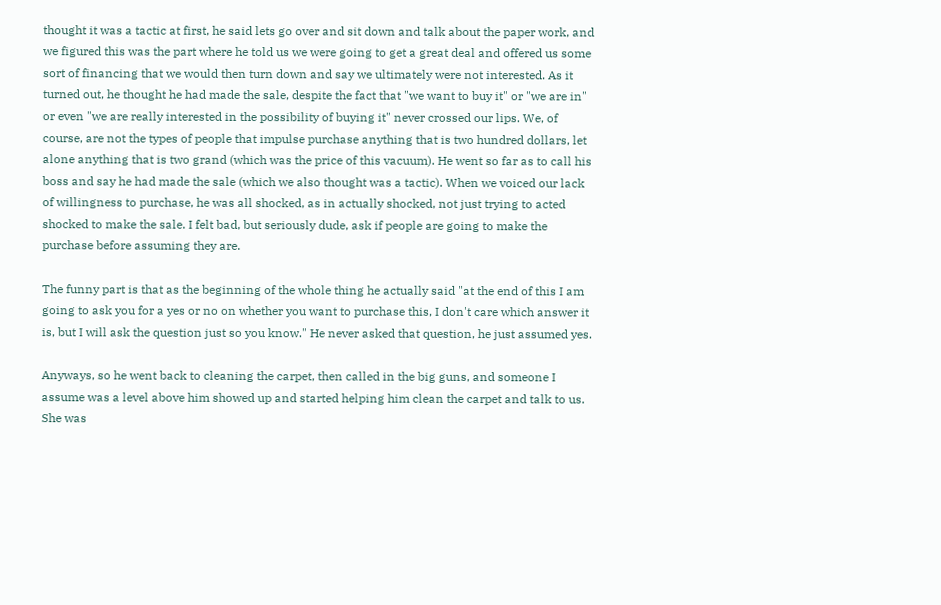thought it was a tactic at first, he said lets go over and sit down and talk about the paper work, and we figured this was the part where he told us we were going to get a great deal and offered us some sort of financing that we would then turn down and say we ultimately were not interested. As it turned out, he thought he had made the sale, despite the fact that "we want to buy it" or "we are in" or even "we are really interested in the possibility of buying it" never crossed our lips. We, of course, are not the types of people that impulse purchase anything that is two hundred dollars, let alone anything that is two grand (which was the price of this vacuum). He went so far as to call his boss and say he had made the sale (which we also thought was a tactic). When we voiced our lack of willingness to purchase, he was all shocked, as in actually shocked, not just trying to acted shocked to make the sale. I felt bad, but seriously dude, ask if people are going to make the purchase before assuming they are.

The funny part is that as the beginning of the whole thing he actually said "at the end of this I am going to ask you for a yes or no on whether you want to purchase this, I don't care which answer it is, but I will ask the question just so you know." He never asked that question, he just assumed yes.

Anyways, so he went back to cleaning the carpet, then called in the big guns, and someone I assume was a level above him showed up and started helping him clean the carpet and talk to us. She was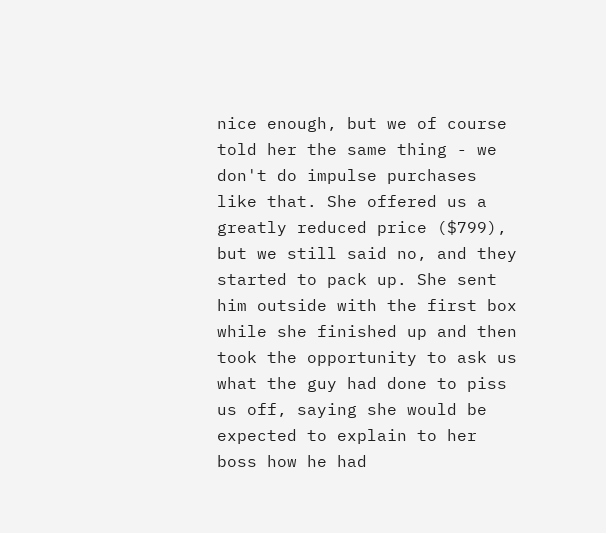nice enough, but we of course told her the same thing - we don't do impulse purchases like that. She offered us a greatly reduced price ($799), but we still said no, and they started to pack up. She sent him outside with the first box while she finished up and then took the opportunity to ask us what the guy had done to piss us off, saying she would be expected to explain to her boss how he had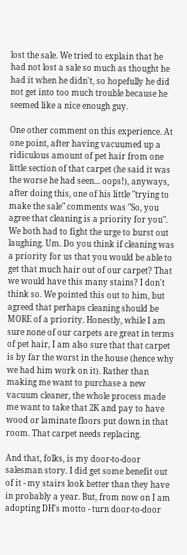lost the sale. We tried to explain that he had not lost a sale so much as thought he had it when he didn't, so hopefully he did not get into too much trouble because he seemed like a nice enough guy.

One other comment on this experience. At one point, after having vacuumed up a ridiculous amount of pet hair from one little section of that carpet (he said it was the worse he had seen... oops!), anyways, after doing this, one of his little "trying to make the sale" comments was "So, you agree that cleaning is a priority for you". We both had to fight the urge to burst out laughing. Um. Do you think if cleaning was a priority for us that you would be able to get that much hair out of our carpet? That we would have this many stains? I don't think so. We pointed this out to him, but agreed that perhaps cleaning should be MORE of a priority. Honestly, while I am sure none of our carpets are great in terms of pet hair, I am also sure that that carpet is by far the worst in the house (hence why we had him work on it). Rather than making me want to purchase a new vacuum cleaner, the whole process made me want to take that 2K and pay to have wood or laminate floors put down in that room. That carpet needs replacing.

And that, folks, is my door-to-door salesman story. I did get some benefit out of it - my stairs look better than they have in probably a year. But, from now on I am adopting DH's motto - turn door-to-door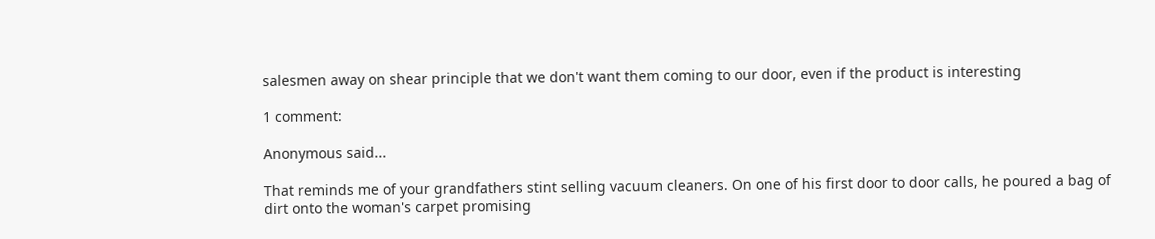salesmen away on shear principle that we don't want them coming to our door, even if the product is interesting

1 comment:

Anonymous said...

That reminds me of your grandfathers stint selling vacuum cleaners. On one of his first door to door calls, he poured a bag of dirt onto the woman's carpet promising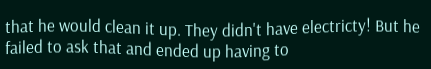that he would clean it up. They didn't have electricty! But he failed to ask that and ended up having to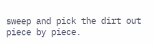sweep and pick the dirt out piece by piece.